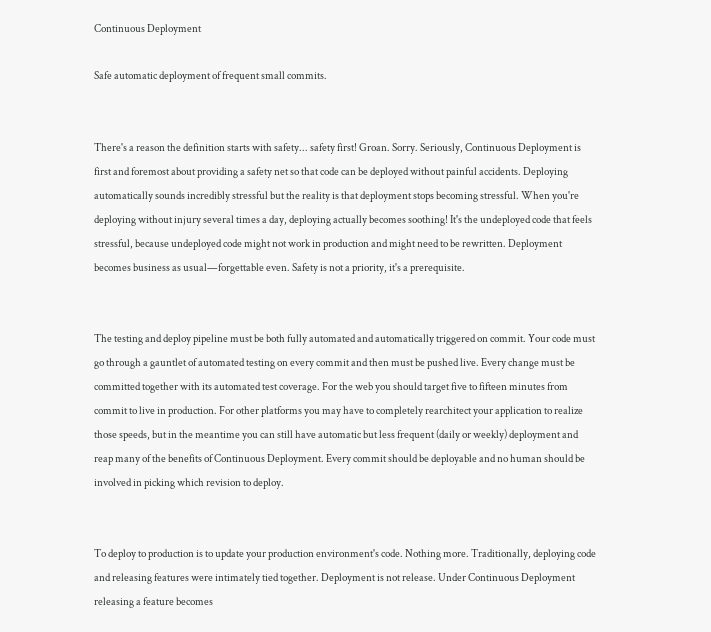Continuous Deployment

Safe automatic deployment of frequent small commits.


There's a reason the definition starts with safety... safety first! Groan. Sorry. Seriously, Continuous Deployment is first and foremost about providing a safety net so that code can be deployed without painful accidents. Deploying automatically sounds incredibly stressful but the reality is that deployment stops becoming stressful. When you're deploying without injury several times a day, deploying actually becomes soothing! It's the undeployed code that feels stressful, because undeployed code might not work in production and might need to be rewritten. Deployment becomes business as usual—forgettable even. Safety is not a priority, it's a prerequisite.


The testing and deploy pipeline must be both fully automated and automatically triggered on commit. Your code must go through a gauntlet of automated testing on every commit and then must be pushed live. Every change must be committed together with its automated test coverage. For the web you should target five to fifteen minutes from commit to live in production. For other platforms you may have to completely rearchitect your application to realize those speeds, but in the meantime you can still have automatic but less frequent (daily or weekly) deployment and reap many of the benefits of Continuous Deployment. Every commit should be deployable and no human should be involved in picking which revision to deploy.


To deploy to production is to update your production environment's code. Nothing more. Traditionally, deploying code and releasing features were intimately tied together. Deployment is not release. Under Continuous Deployment releasing a feature becomes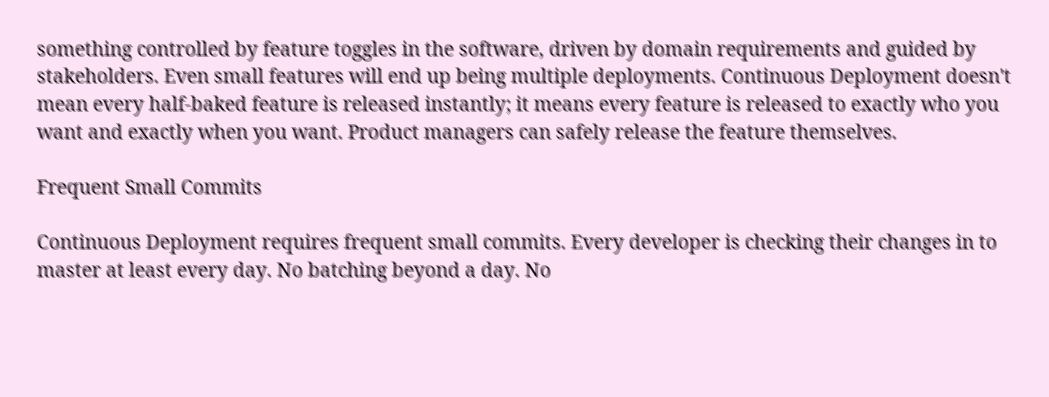something controlled by feature toggles in the software, driven by domain requirements and guided by stakeholders. Even small features will end up being multiple deployments. Continuous Deployment doesn't mean every half-baked feature is released instantly; it means every feature is released to exactly who you want and exactly when you want. Product managers can safely release the feature themselves.

Frequent Small Commits

Continuous Deployment requires frequent small commits. Every developer is checking their changes in to master at least every day. No batching beyond a day. No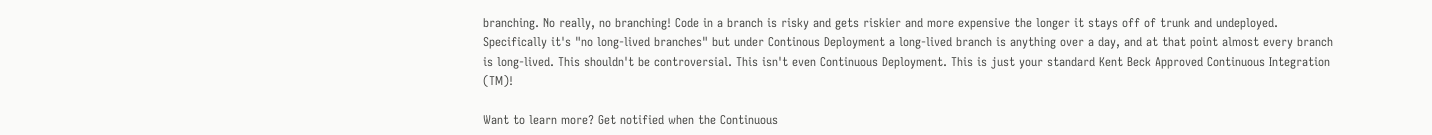branching. No really, no branching! Code in a branch is risky and gets riskier and more expensive the longer it stays off of trunk and undeployed. Specifically it's "no long-lived branches" but under Continous Deployment a long-lived branch is anything over a day, and at that point almost every branch is long-lived. This shouldn't be controversial. This isn't even Continuous Deployment. This is just your standard Kent Beck Approved Continuous Integration (TM)!

Want to learn more? Get notified when the Continuous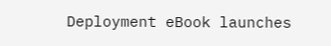Deployment eBook launches